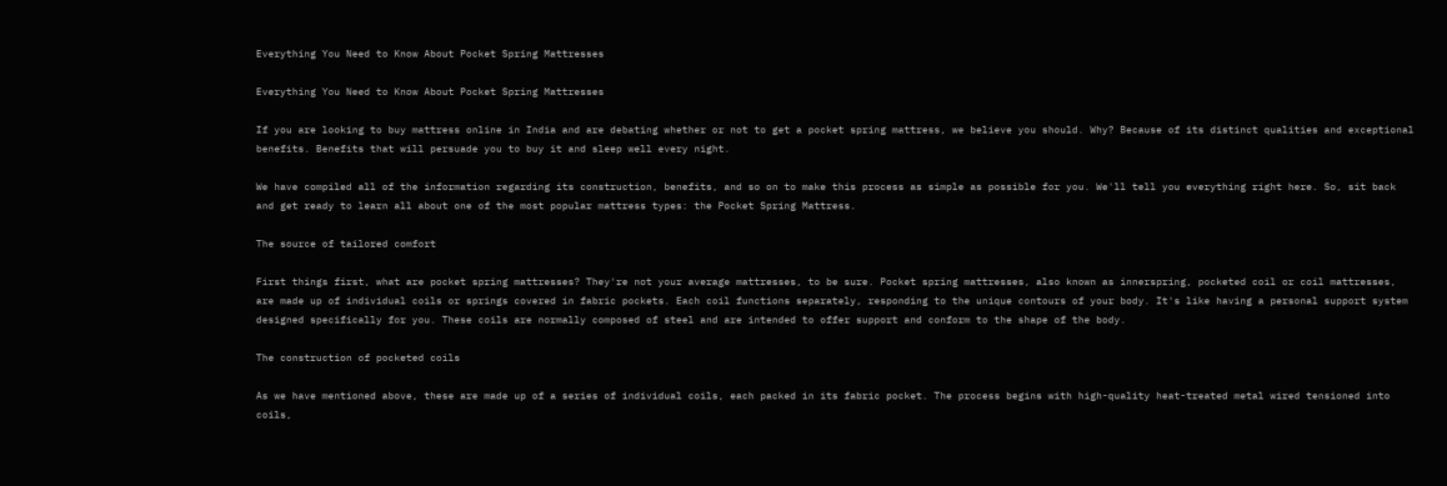Everything You Need to Know About Pocket Spring Mattresses

Everything You Need to Know About Pocket Spring Mattresses

If you are looking to buy mattress online in India and are debating whether or not to get a pocket spring mattress, we believe you should. Why? Because of its distinct qualities and exceptional benefits. Benefits that will persuade you to buy it and sleep well every night.

We have compiled all of the information regarding its construction, benefits, and so on to make this process as simple as possible for you. We'll tell you everything right here. So, sit back and get ready to learn all about one of the most popular mattress types: the Pocket Spring Mattress.

The source of tailored comfort

First things first, what are pocket spring mattresses? They're not your average mattresses, to be sure. Pocket spring mattresses, also known as innerspring, pocketed coil or coil mattresses, are made up of individual coils or springs covered in fabric pockets. Each coil functions separately, responding to the unique contours of your body. It's like having a personal support system designed specifically for you. These coils are normally composed of steel and are intended to offer support and conform to the shape of the body.

The construction of pocketed coils

As we have mentioned above, these are made up of a series of individual coils, each packed in its fabric pocket. The process begins with high-quality heat-treated metal wired tensioned into coils,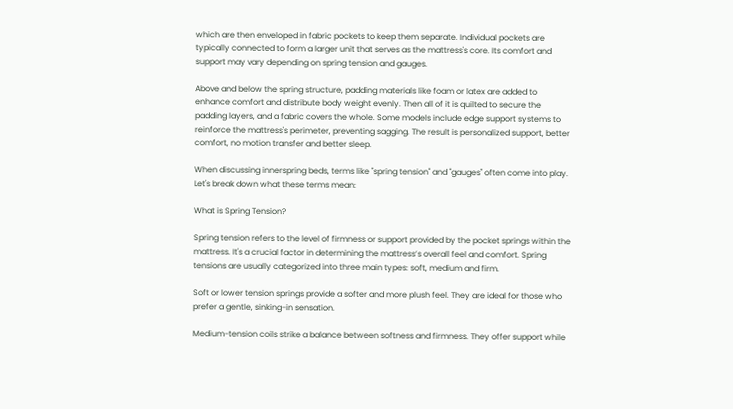which are then enveloped in fabric pockets to keep them separate. Individual pockets are typically connected to form a larger unit that serves as the mattress's core. Its comfort and support may vary depending on spring tension and gauges.

Above and below the spring structure, padding materials like foam or latex are added to enhance comfort and distribute body weight evenly. Then all of it is quilted to secure the padding layers, and a fabric covers the whole. Some models include edge support systems to reinforce the mattress's perimeter, preventing sagging. The result is personalized support, better comfort, no motion transfer and better sleep.

When discussing innerspring beds, terms like "spring tension" and "gauges" often come into play. Let's break down what these terms mean:

What is Spring Tension?

Spring tension refers to the level of firmness or support provided by the pocket springs within the mattress. It's a crucial factor in determining the mattress’s overall feel and comfort. Spring tensions are usually categorized into three main types: soft, medium and firm.

Soft or lower tension springs provide a softer and more plush feel. They are ideal for those who prefer a gentle, sinking-in sensation.

Medium-tension coils strike a balance between softness and firmness. They offer support while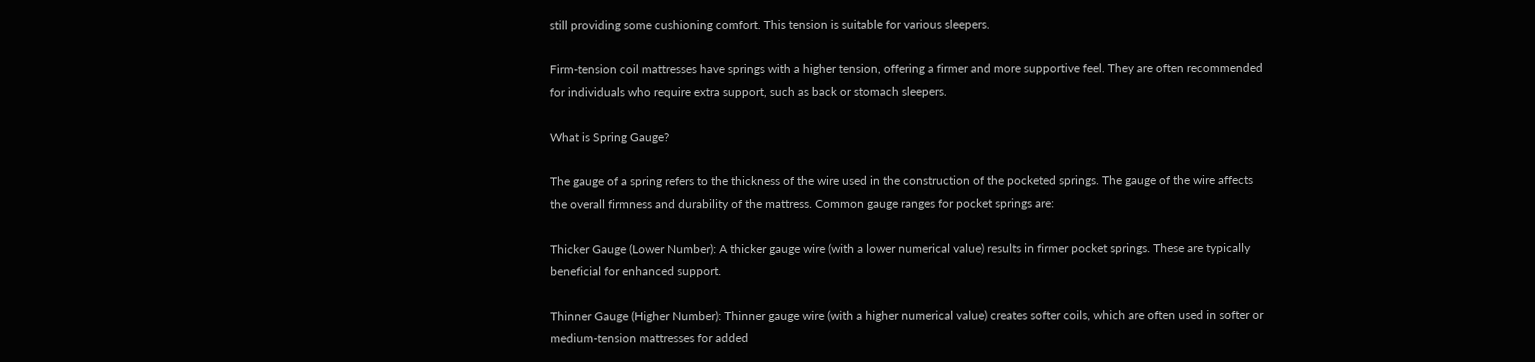still providing some cushioning comfort. This tension is suitable for various sleepers.

Firm-tension coil mattresses have springs with a higher tension, offering a firmer and more supportive feel. They are often recommended for individuals who require extra support, such as back or stomach sleepers.

What is Spring Gauge?

The gauge of a spring refers to the thickness of the wire used in the construction of the pocketed springs. The gauge of the wire affects the overall firmness and durability of the mattress. Common gauge ranges for pocket springs are:

Thicker Gauge (Lower Number): A thicker gauge wire (with a lower numerical value) results in firmer pocket springs. These are typically beneficial for enhanced support.

Thinner Gauge (Higher Number): Thinner gauge wire (with a higher numerical value) creates softer coils, which are often used in softer or medium-tension mattresses for added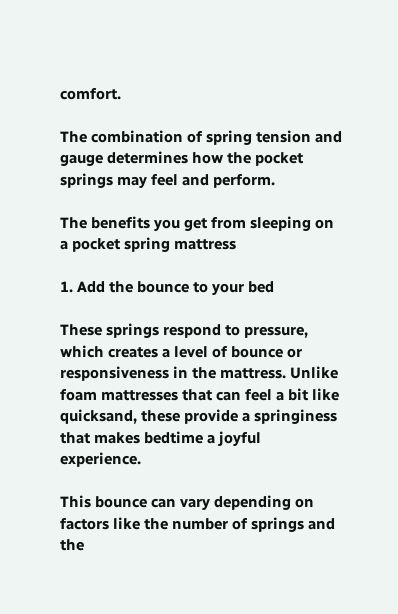comfort.

The combination of spring tension and gauge determines how the pocket springs may feel and perform.

The benefits you get from sleeping on a pocket spring mattress

1. Add the bounce to your bed

These springs respond to pressure, which creates a level of bounce or responsiveness in the mattress. Unlike foam mattresses that can feel a bit like quicksand, these provide a springiness that makes bedtime a joyful experience.

This bounce can vary depending on factors like the number of springs and the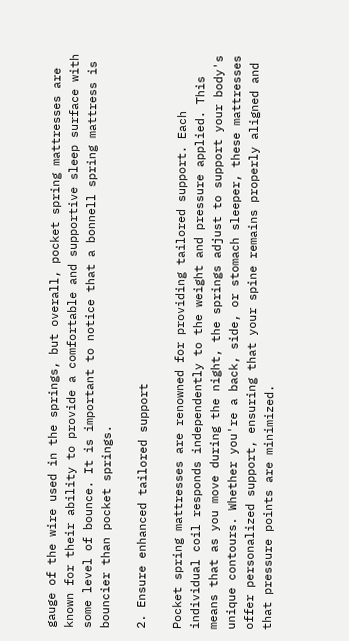gauge of the wire used in the springs, but overall, pocket spring mattresses are known for their ability to provide a comfortable and supportive sleep surface with some level of bounce. It is important to notice that a bonnell spring mattress is bouncier than pocket springs.

2. Ensure enhanced tailored support

Pocket spring mattresses are renowned for providing tailored support. Each individual coil responds independently to the weight and pressure applied. This means that as you move during the night, the springs adjust to support your body's unique contours. Whether you're a back, side, or stomach sleeper, these mattresses offer personalized support, ensuring that your spine remains properly aligned and that pressure points are minimized.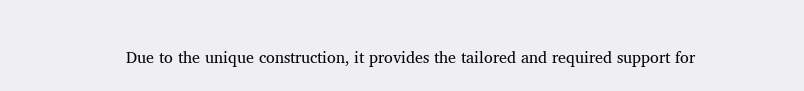Due to the unique construction, it provides the tailored and required support for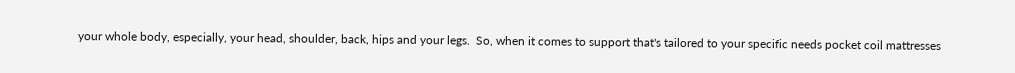your whole body, especially, your head, shoulder, back, hips and your legs.  So, when it comes to support that's tailored to your specific needs pocket coil mattresses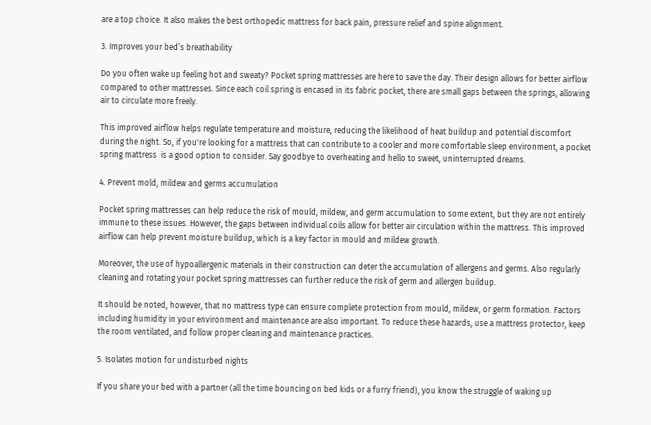are a top choice. It also makes the best orthopedic mattress for back pain, pressure relief and spine alignment.

3. Improves your bed’s breathability

Do you often wake up feeling hot and sweaty? Pocket spring mattresses are here to save the day. Their design allows for better airflow compared to other mattresses. Since each coil spring is encased in its fabric pocket, there are small gaps between the springs, allowing air to circulate more freely.

This improved airflow helps regulate temperature and moisture, reducing the likelihood of heat buildup and potential discomfort during the night. So, if you're looking for a mattress that can contribute to a cooler and more comfortable sleep environment, a pocket spring mattress  is a good option to consider. Say goodbye to overheating and hello to sweet, uninterrupted dreams.

4. Prevent mold, mildew and germs accumulation

Pocket spring mattresses can help reduce the risk of mould, mildew, and germ accumulation to some extent, but they are not entirely immune to these issues. However, the gaps between individual coils allow for better air circulation within the mattress. This improved airflow can help prevent moisture buildup, which is a key factor in mould and mildew growth.

Moreover, the use of hypoallergenic materials in their construction can deter the accumulation of allergens and germs. Also regularly cleaning and rotating your pocket spring mattresses can further reduce the risk of germ and allergen buildup.

It should be noted, however, that no mattress type can ensure complete protection from mould, mildew, or germ formation. Factors including humidity in your environment and maintenance are also important. To reduce these hazards, use a mattress protector, keep the room ventilated, and follow proper cleaning and maintenance practices.

5. Isolates motion for undisturbed nights

If you share your bed with a partner (all the time bouncing on bed kids or a furry friend), you know the struggle of waking up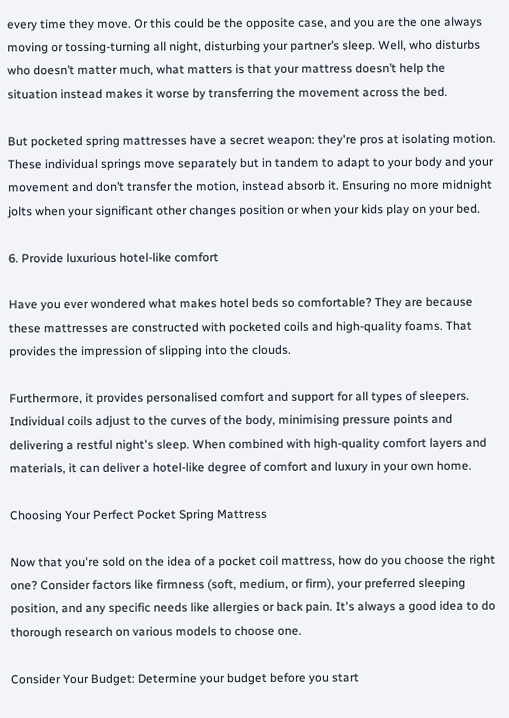every time they move. Or this could be the opposite case, and you are the one always moving or tossing-turning all night, disturbing your partner’s sleep. Well, who disturbs who doesn’t matter much, what matters is that your mattress doesn’t help the situation instead makes it worse by transferring the movement across the bed.

But pocketed spring mattresses have a secret weapon: they're pros at isolating motion. These individual springs move separately but in tandem to adapt to your body and your movement and don’t transfer the motion, instead absorb it. Ensuring no more midnight jolts when your significant other changes position or when your kids play on your bed.

6. Provide luxurious hotel-like comfort

Have you ever wondered what makes hotel beds so comfortable? They are because these mattresses are constructed with pocketed coils and high-quality foams. That provides the impression of slipping into the clouds.

Furthermore, it provides personalised comfort and support for all types of sleepers. Individual coils adjust to the curves of the body, minimising pressure points and delivering a restful night's sleep. When combined with high-quality comfort layers and materials, it can deliver a hotel-like degree of comfort and luxury in your own home.

Choosing Your Perfect Pocket Spring Mattress

Now that you're sold on the idea of a pocket coil mattress, how do you choose the right one? Consider factors like firmness (soft, medium, or firm), your preferred sleeping position, and any specific needs like allergies or back pain. It's always a good idea to do thorough research on various models to choose one.

Consider Your Budget: Determine your budget before you start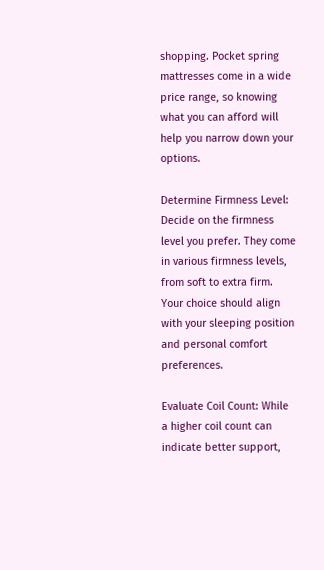shopping. Pocket spring mattresses come in a wide price range, so knowing what you can afford will help you narrow down your options.

Determine Firmness Level: Decide on the firmness level you prefer. They come in various firmness levels, from soft to extra firm. Your choice should align with your sleeping position and personal comfort preferences.

Evaluate Coil Count: While a higher coil count can indicate better support,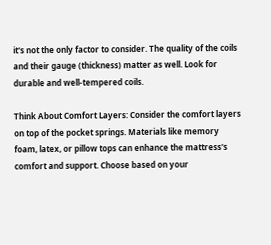it's not the only factor to consider. The quality of the coils and their gauge (thickness) matter as well. Look for durable and well-tempered coils.

Think About Comfort Layers: Consider the comfort layers on top of the pocket springs. Materials like memory foam, latex, or pillow tops can enhance the mattress's comfort and support. Choose based on your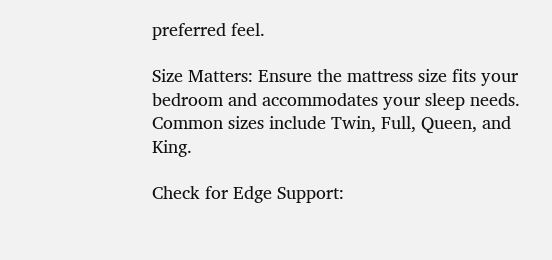preferred feel.

Size Matters: Ensure the mattress size fits your bedroom and accommodates your sleep needs. Common sizes include Twin, Full, Queen, and King.

Check for Edge Support: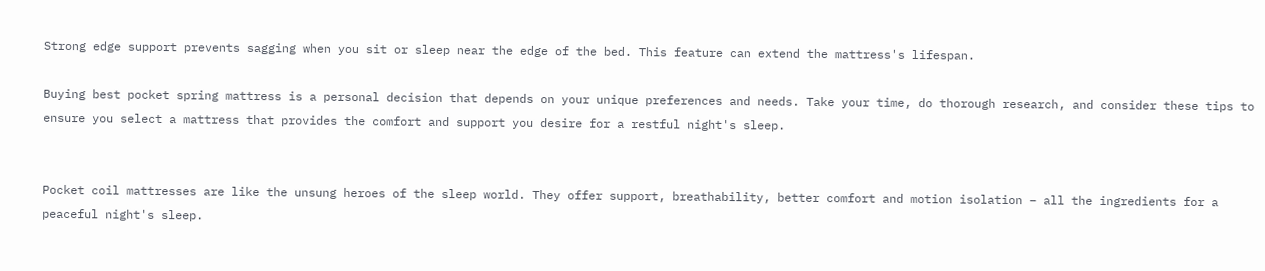Strong edge support prevents sagging when you sit or sleep near the edge of the bed. This feature can extend the mattress's lifespan.

Buying best pocket spring mattress is a personal decision that depends on your unique preferences and needs. Take your time, do thorough research, and consider these tips to ensure you select a mattress that provides the comfort and support you desire for a restful night's sleep.


Pocket coil mattresses are like the unsung heroes of the sleep world. They offer support, breathability, better comfort and motion isolation – all the ingredients for a peaceful night's sleep.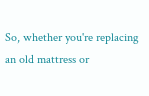So, whether you're replacing an old mattress or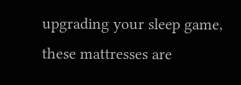upgrading your sleep game, these mattresses are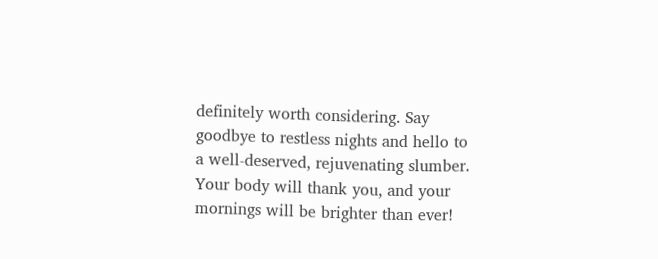definitely worth considering. Say goodbye to restless nights and hello to a well-deserved, rejuvenating slumber. Your body will thank you, and your mornings will be brighter than ever!